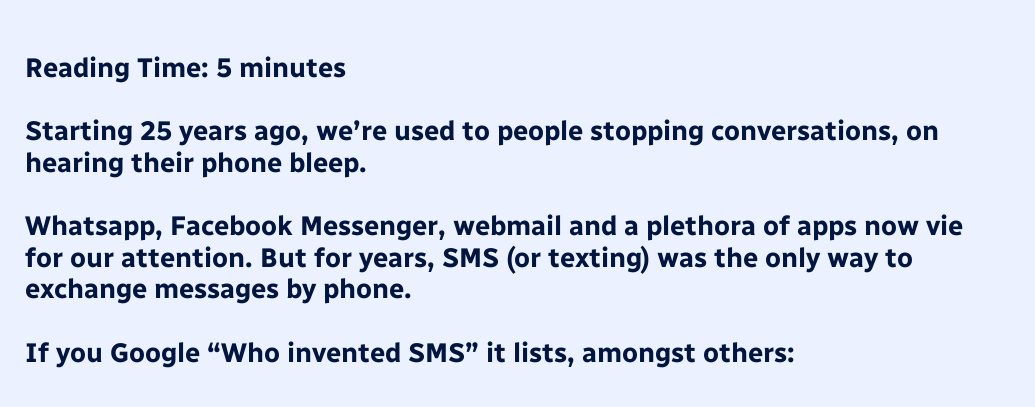Reading Time: 5 minutes

Starting 25 years ago, we’re used to people stopping conversations, on hearing their phone bleep.

Whatsapp, Facebook Messenger, webmail and a plethora of apps now vie for our attention. But for years, SMS (or texting) was the only way to exchange messages by phone.

If you Google “Who invented SMS” it lists, amongst others: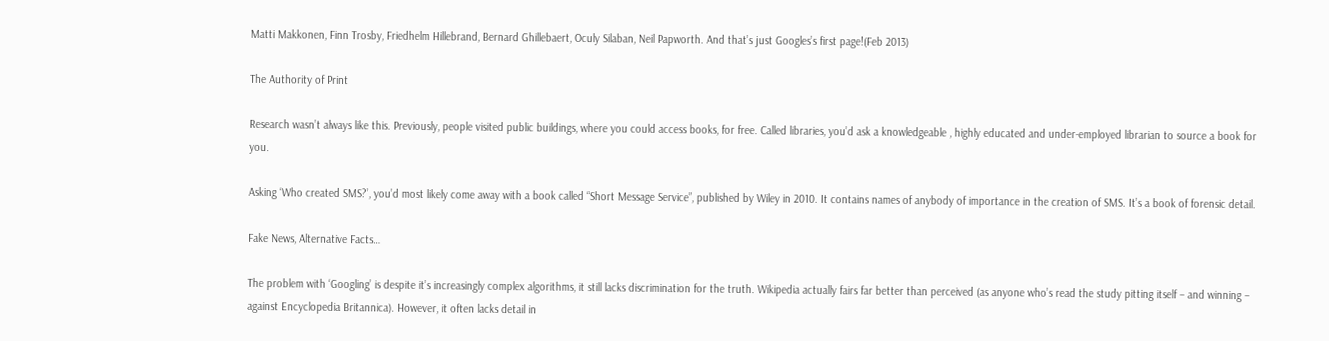Matti Makkonen, Finn Trosby, Friedhelm Hillebrand, Bernard Ghillebaert, Oculy Silaban, Neil Papworth. And that’s just Googles’s first page!(Feb 2013)

The Authority of Print

Research wasn’t always like this. Previously, people visited public buildings, where you could access books, for free. Called libraries, you’d ask a knowledgeable , highly educated and under-employed librarian to source a book for you.

Asking ‘Who created SMS?’, you’d most likely come away with a book called “Short Message Service”, published by Wiley in 2010. It contains names of anybody of importance in the creation of SMS. It’s a book of forensic detail.

Fake News, Alternative Facts…

The problem with ‘Googling’ is despite it’s increasingly complex algorithms, it still lacks discrimination for the truth. Wikipedia actually fairs far better than perceived (as anyone who’s read the study pitting itself – and winning – against Encyclopedia Britannica). However, it often lacks detail in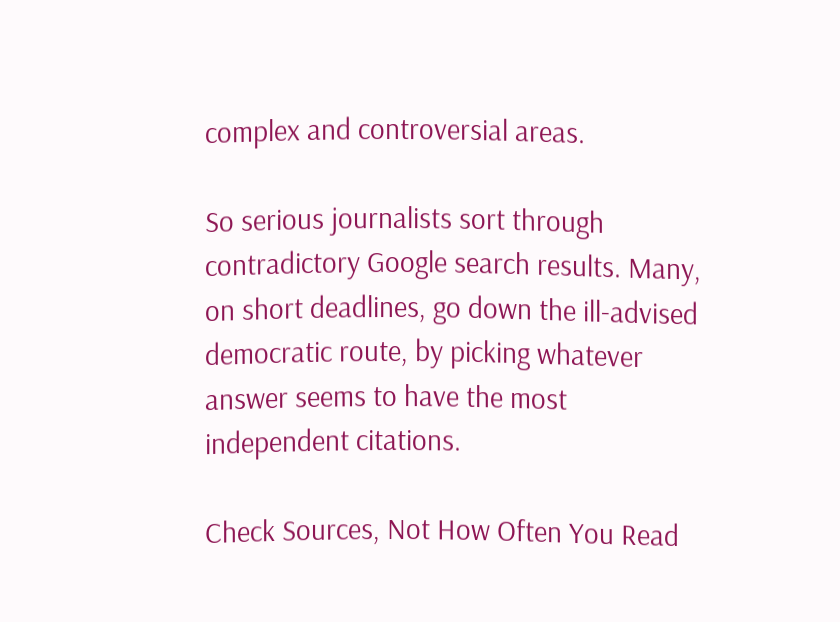complex and controversial areas.

So serious journalists sort through contradictory Google search results. Many, on short deadlines, go down the ill-advised democratic route, by picking whatever answer seems to have the most independent citations.

Check Sources, Not How Often You Read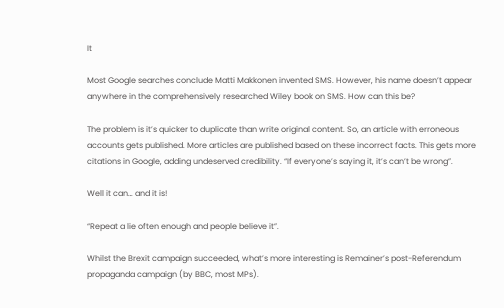It

Most Google searches conclude Matti Makkonen invented SMS. However, his name doesn’t appear anywhere in the comprehensively researched Wiley book on SMS. How can this be?

The problem is it’s quicker to duplicate than write original content. So, an article with erroneous accounts gets published. More articles are published based on these incorrect facts. This gets more citations in Google, adding undeserved credibility. “If everyone’s saying it, it’s can’t be wrong”.

Well it can… and it is!

“Repeat a lie often enough and people believe it”.

Whilst the Brexit campaign succeeded, what’s more interesting is Remainer’s post-Referendum propaganda campaign (by BBC, most MPs).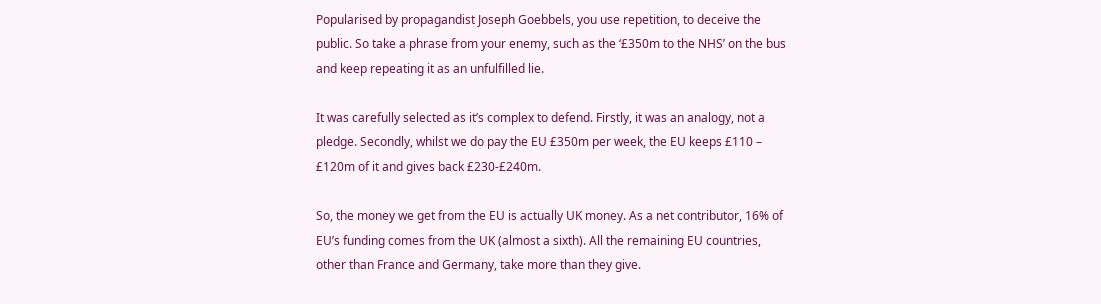Popularised by propagandist Joseph Goebbels, you use repetition, to deceive the public. So take a phrase from your enemy, such as the ‘£350m to the NHS’ on the bus and keep repeating it as an unfulfilled lie.

It was carefully selected as it’s complex to defend. Firstly, it was an analogy, not a pledge. Secondly, whilst we do pay the EU £350m per week, the EU keeps £110 – £120m of it and gives back £230-£240m.

So, the money we get from the EU is actually UK money. As a net contributor, 16% of EU’s funding comes from the UK (almost a sixth). All the remaining EU countries, other than France and Germany, take more than they give.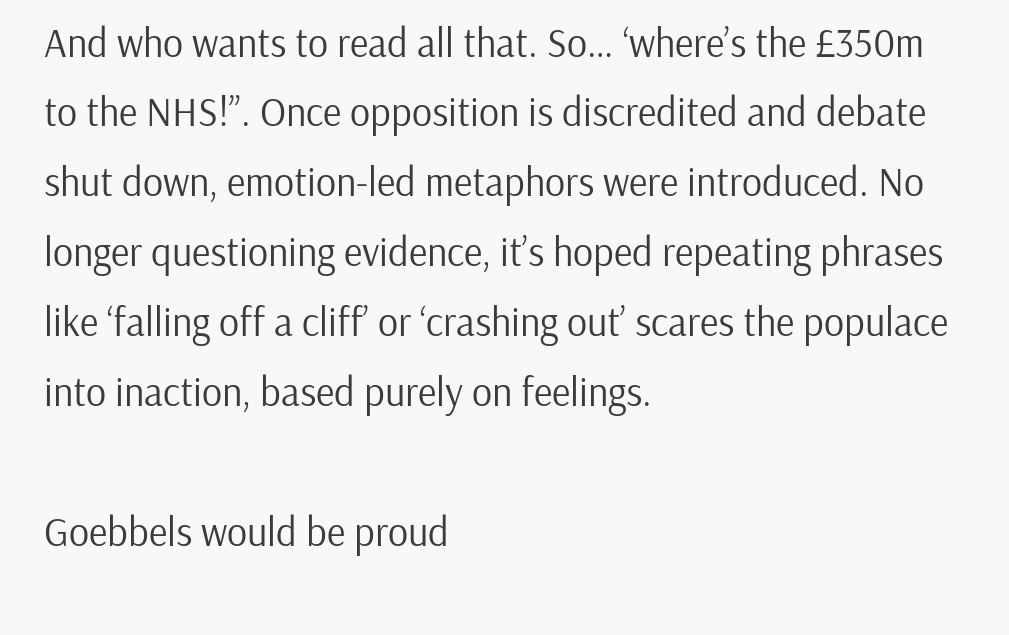And who wants to read all that. So… ‘where’s the £350m to the NHS!”. Once opposition is discredited and debate shut down, emotion-led metaphors were introduced. No longer questioning evidence, it’s hoped repeating phrases like ‘falling off a cliff’ or ‘crashing out’ scares the populace into inaction, based purely on feelings.

Goebbels would be proud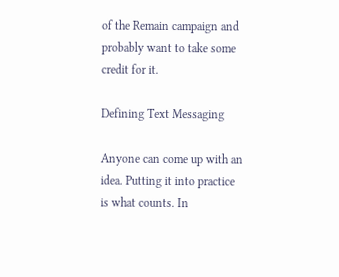of the Remain campaign and probably want to take some credit for it.

Defining Text Messaging

Anyone can come up with an idea. Putting it into practice is what counts. In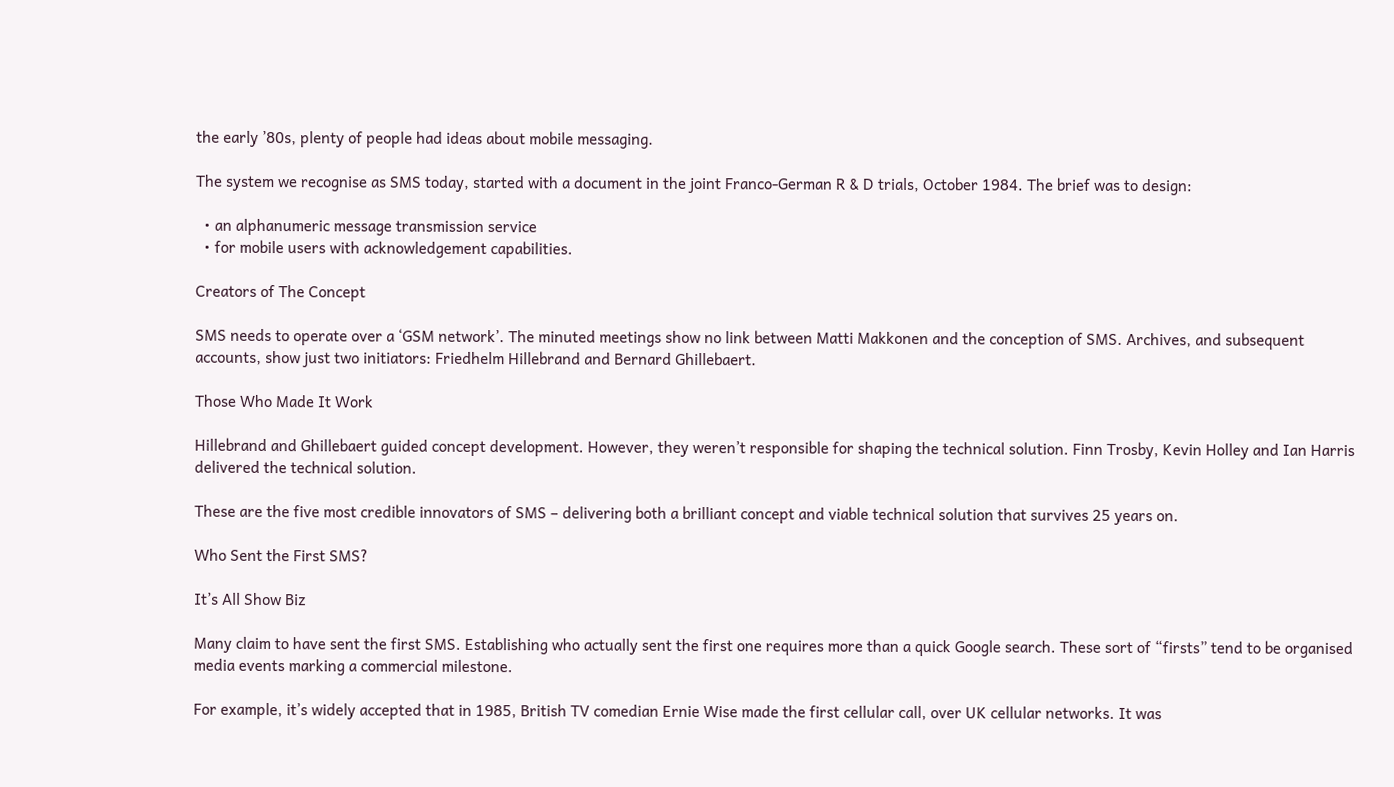the early ’80s, plenty of people had ideas about mobile messaging.

The system we recognise as SMS today, started with a document in the joint Franco-German R & D trials, October 1984. The brief was to design:

  • an alphanumeric message transmission service
  • for mobile users with acknowledgement capabilities.

Creators of The Concept

SMS needs to operate over a ‘GSM network’. The minuted meetings show no link between Matti Makkonen and the conception of SMS. Archives, and subsequent accounts, show just two initiators: Friedhelm Hillebrand and Bernard Ghillebaert.

Those Who Made It Work

Hillebrand and Ghillebaert guided concept development. However, they weren’t responsible for shaping the technical solution. Finn Trosby, Kevin Holley and Ian Harris delivered the technical solution.

These are the five most credible innovators of SMS – delivering both a brilliant concept and viable technical solution that survives 25 years on.

Who Sent the First SMS?

It’s All Show Biz

Many claim to have sent the first SMS. Establishing who actually sent the first one requires more than a quick Google search. These sort of “firsts” tend to be organised media events marking a commercial milestone.

For example, it’s widely accepted that in 1985, British TV comedian Ernie Wise made the first cellular call, over UK cellular networks. It was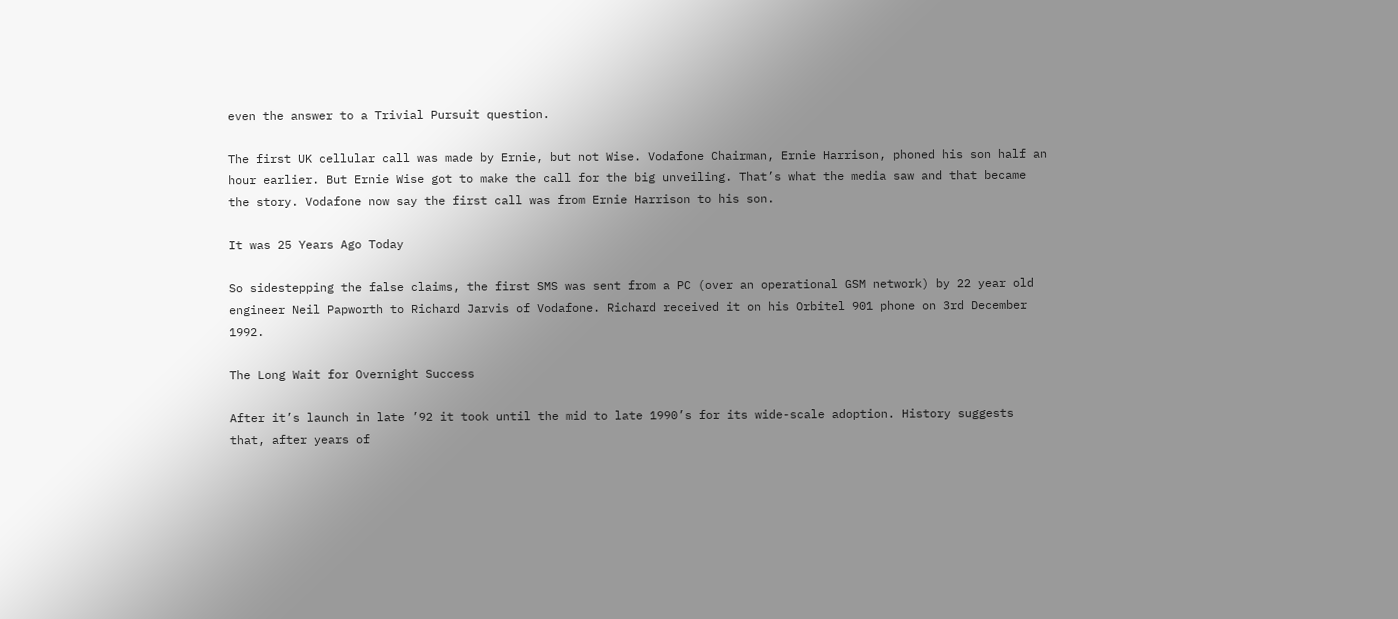even the answer to a Trivial Pursuit question.

The first UK cellular call was made by Ernie, but not Wise. Vodafone Chairman, Ernie Harrison, phoned his son half an hour earlier. But Ernie Wise got to make the call for the big unveiling. That’s what the media saw and that became the story. Vodafone now say the first call was from Ernie Harrison to his son.

It was 25 Years Ago Today

So sidestepping the false claims, the first SMS was sent from a PC (over an operational GSM network) by 22 year old engineer Neil Papworth to Richard Jarvis of Vodafone. Richard received it on his Orbitel 901 phone on 3rd December 1992.

The Long Wait for Overnight Success

After it’s launch in late ’92 it took until the mid to late 1990’s for its wide-scale adoption. History suggests that, after years of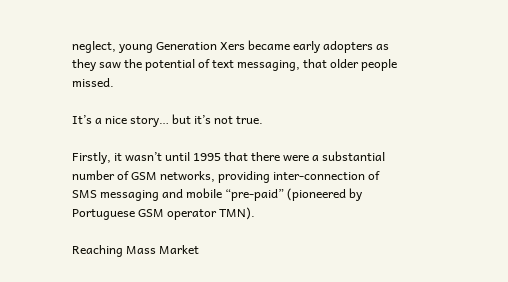neglect, young Generation Xers became early adopters as they saw the potential of text messaging, that older people missed.

It’s a nice story… but it’s not true.

Firstly, it wasn’t until 1995 that there were a substantial number of GSM networks, providing inter-connection of SMS messaging and mobile “pre-paid” (pioneered by Portuguese GSM operator TMN).

Reaching Mass Market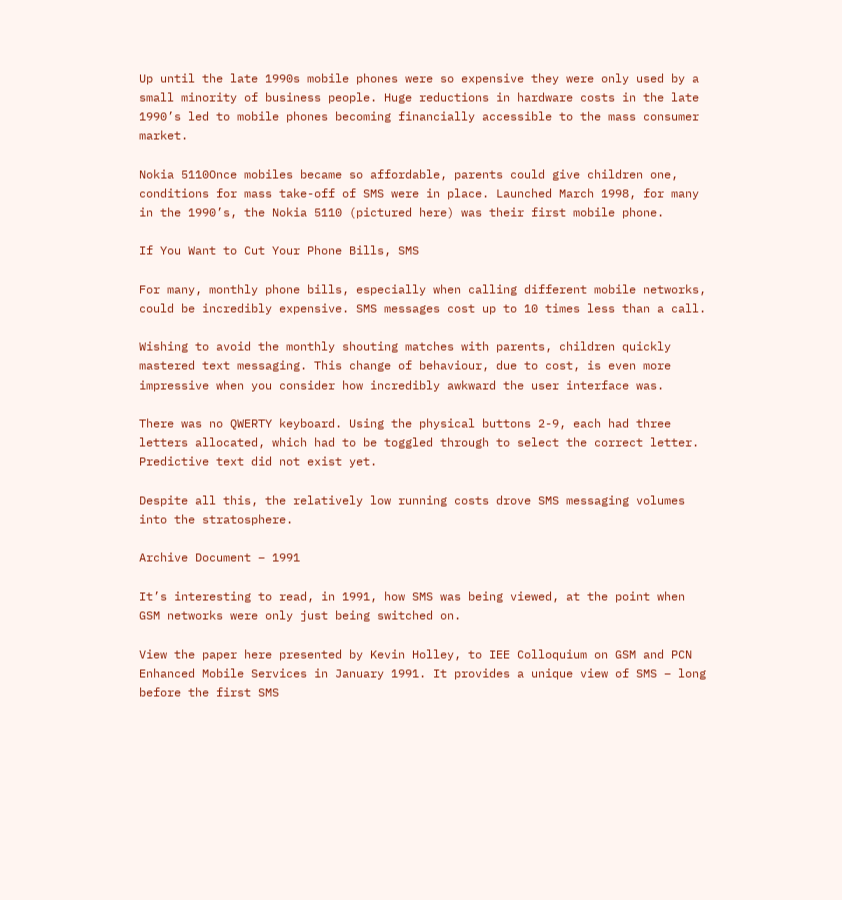Up until the late 1990s mobile phones were so expensive they were only used by a small minority of business people. Huge reductions in hardware costs in the late 1990’s led to mobile phones becoming financially accessible to the mass consumer market.

Nokia 5110Once mobiles became so affordable, parents could give children one, conditions for mass take-off of SMS were in place. Launched March 1998, for many in the 1990’s, the Nokia 5110 (pictured here) was their first mobile phone.

If You Want to Cut Your Phone Bills, SMS

For many, monthly phone bills, especially when calling different mobile networks, could be incredibly expensive. SMS messages cost up to 10 times less than a call.

Wishing to avoid the monthly shouting matches with parents, children quickly mastered text messaging. This change of behaviour, due to cost, is even more impressive when you consider how incredibly awkward the user interface was.

There was no QWERTY keyboard. Using the physical buttons 2-9, each had three letters allocated, which had to be toggled through to select the correct letter. Predictive text did not exist yet.

Despite all this, the relatively low running costs drove SMS messaging volumes into the stratosphere.

Archive Document – 1991

It’s interesting to read, in 1991, how SMS was being viewed, at the point when GSM networks were only just being switched on.

View the paper here presented by Kevin Holley, to IEE Colloquium on GSM and PCN Enhanced Mobile Services in January 1991. It provides a unique view of SMS – long before the first SMS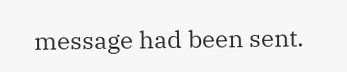message had been sent.